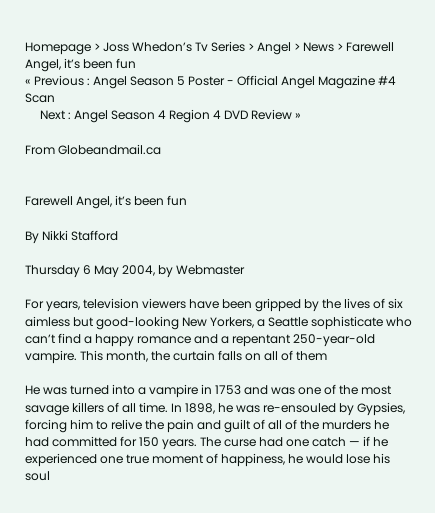Homepage > Joss Whedon’s Tv Series > Angel > News > Farewell Angel, it’s been fun
« Previous : Angel Season 5 Poster - Official Angel Magazine #4 Scan
     Next : Angel Season 4 Region 4 DVD Review »

From Globeandmail.ca


Farewell Angel, it’s been fun

By Nikki Stafford

Thursday 6 May 2004, by Webmaster

For years, television viewers have been gripped by the lives of six aimless but good-looking New Yorkers, a Seattle sophisticate who can’t find a happy romance and a repentant 250-year-old vampire. This month, the curtain falls on all of them

He was turned into a vampire in 1753 and was one of the most savage killers of all time. In 1898, he was re-ensouled by Gypsies, forcing him to relive the pain and guilt of all of the murders he had committed for 150 years. The curse had one catch — if he experienced one true moment of happiness, he would lose his soul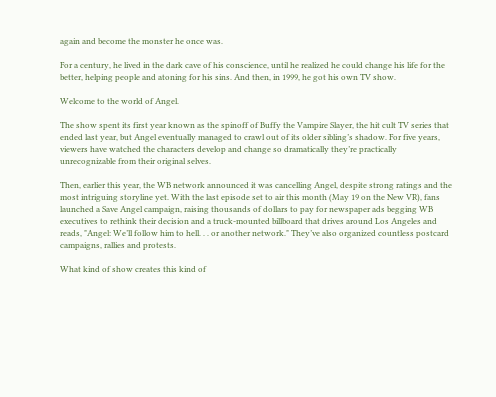again and become the monster he once was.

For a century, he lived in the dark cave of his conscience, until he realized he could change his life for the better, helping people and atoning for his sins. And then, in 1999, he got his own TV show.

Welcome to the world of Angel.

The show spent its first year known as the spinoff of Buffy the Vampire Slayer, the hit cult TV series that ended last year, but Angel eventually managed to crawl out of its older sibling’s shadow. For five years, viewers have watched the characters develop and change so dramatically they’re practically unrecognizable from their original selves.

Then, earlier this year, the WB network announced it was cancelling Angel, despite strong ratings and the most intriguing storyline yet. With the last episode set to air this month (May 19 on the New VR), fans launched a Save Angel campaign, raising thousands of dollars to pay for newspaper ads begging WB executives to rethink their decision and a truck-mounted billboard that drives around Los Angeles and reads, "Angel: We’ll follow him to hell. . . or another network." They’ve also organized countless postcard campaigns, rallies and protests.

What kind of show creates this kind of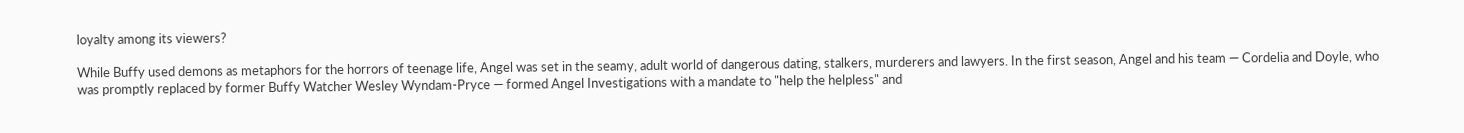loyalty among its viewers?

While Buffy used demons as metaphors for the horrors of teenage life, Angel was set in the seamy, adult world of dangerous dating, stalkers, murderers and lawyers. In the first season, Angel and his team — Cordelia and Doyle, who was promptly replaced by former Buffy Watcher Wesley Wyndam-Pryce — formed Angel Investigations with a mandate to "help the helpless" and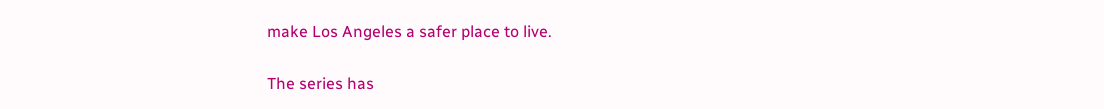make Los Angeles a safer place to live.

The series has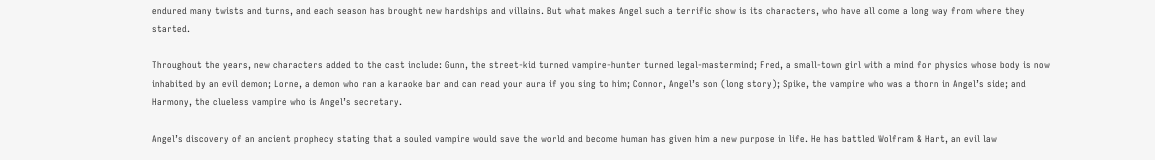endured many twists and turns, and each season has brought new hardships and villains. But what makes Angel such a terrific show is its characters, who have all come a long way from where they started.

Throughout the years, new characters added to the cast include: Gunn, the street-kid turned vampire-hunter turned legal-mastermind; Fred, a small-town girl with a mind for physics whose body is now inhabited by an evil demon; Lorne, a demon who ran a karaoke bar and can read your aura if you sing to him; Connor, Angel’s son (long story); Spike, the vampire who was a thorn in Angel’s side; and Harmony, the clueless vampire who is Angel’s secretary.

Angel’s discovery of an ancient prophecy stating that a souled vampire would save the world and become human has given him a new purpose in life. He has battled Wolfram & Hart, an evil law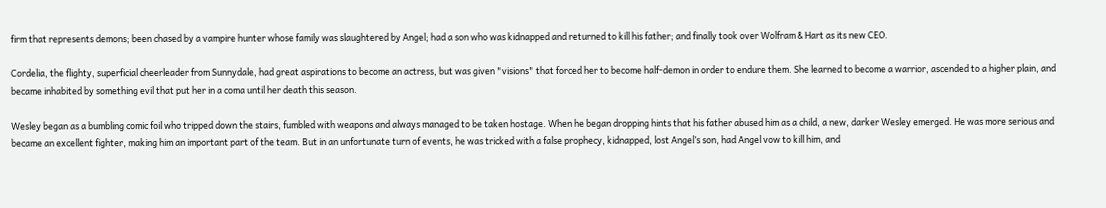firm that represents demons; been chased by a vampire hunter whose family was slaughtered by Angel; had a son who was kidnapped and returned to kill his father; and finally took over Wolfram & Hart as its new CEO.

Cordelia, the flighty, superficial cheerleader from Sunnydale, had great aspirations to become an actress, but was given "visions" that forced her to become half-demon in order to endure them. She learned to become a warrior, ascended to a higher plain, and became inhabited by something evil that put her in a coma until her death this season.

Wesley began as a bumbling comic foil who tripped down the stairs, fumbled with weapons and always managed to be taken hostage. When he began dropping hints that his father abused him as a child, a new, darker Wesley emerged. He was more serious and became an excellent fighter, making him an important part of the team. But in an unfortunate turn of events, he was tricked with a false prophecy, kidnapped, lost Angel’s son, had Angel vow to kill him, and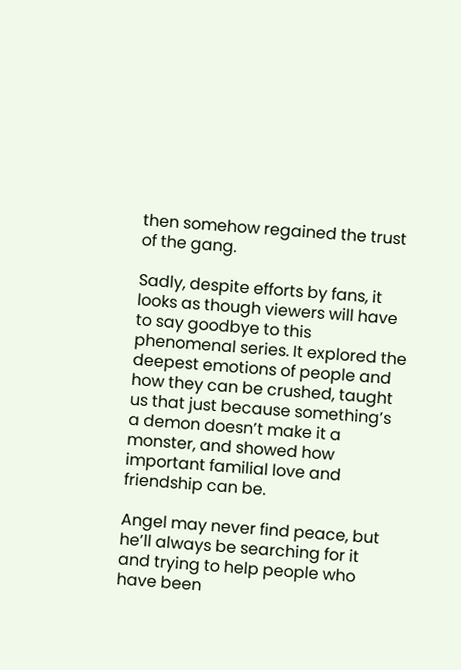then somehow regained the trust of the gang.

Sadly, despite efforts by fans, it looks as though viewers will have to say goodbye to this phenomenal series. It explored the deepest emotions of people and how they can be crushed, taught us that just because something’s a demon doesn’t make it a monster, and showed how important familial love and friendship can be.

Angel may never find peace, but he’ll always be searching for it and trying to help people who have been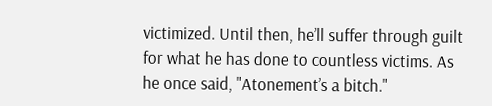victimized. Until then, he’ll suffer through guilt for what he has done to countless victims. As he once said, "Atonement’s a bitch."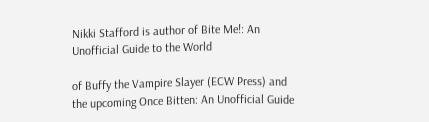Nikki Stafford is author of Bite Me!: An Unofficial Guide to the World

of Buffy the Vampire Slayer (ECW Press) and the upcoming Once Bitten: An Unofficial Guide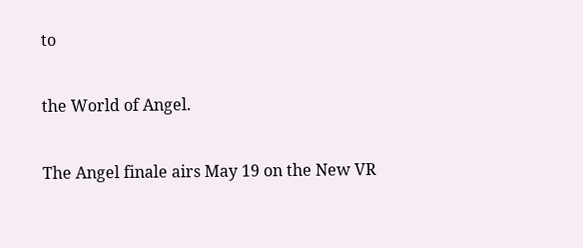to

the World of Angel.

The Angel finale airs May 19 on the New VR